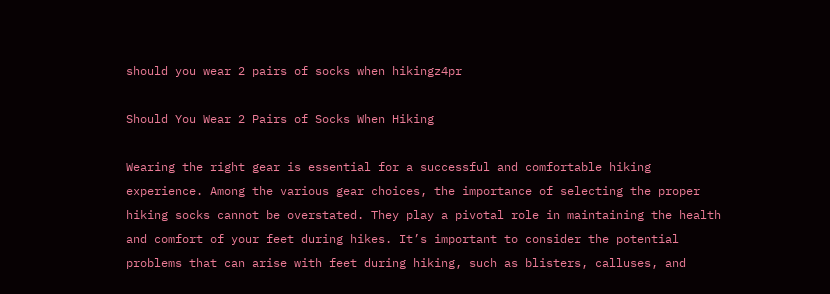should you wear 2 pairs of socks when hikingz4pr

Should You Wear 2 Pairs of Socks When Hiking

Wearing the right gear is essential for a successful and comfortable hiking experience. Among the various gear choices, the importance of selecting the proper hiking socks cannot be overstated. They play a pivotal role in maintaining the health and comfort of your feet during hikes. It’s important to consider the potential problems that can arise with feet during hiking, such as blisters, calluses, and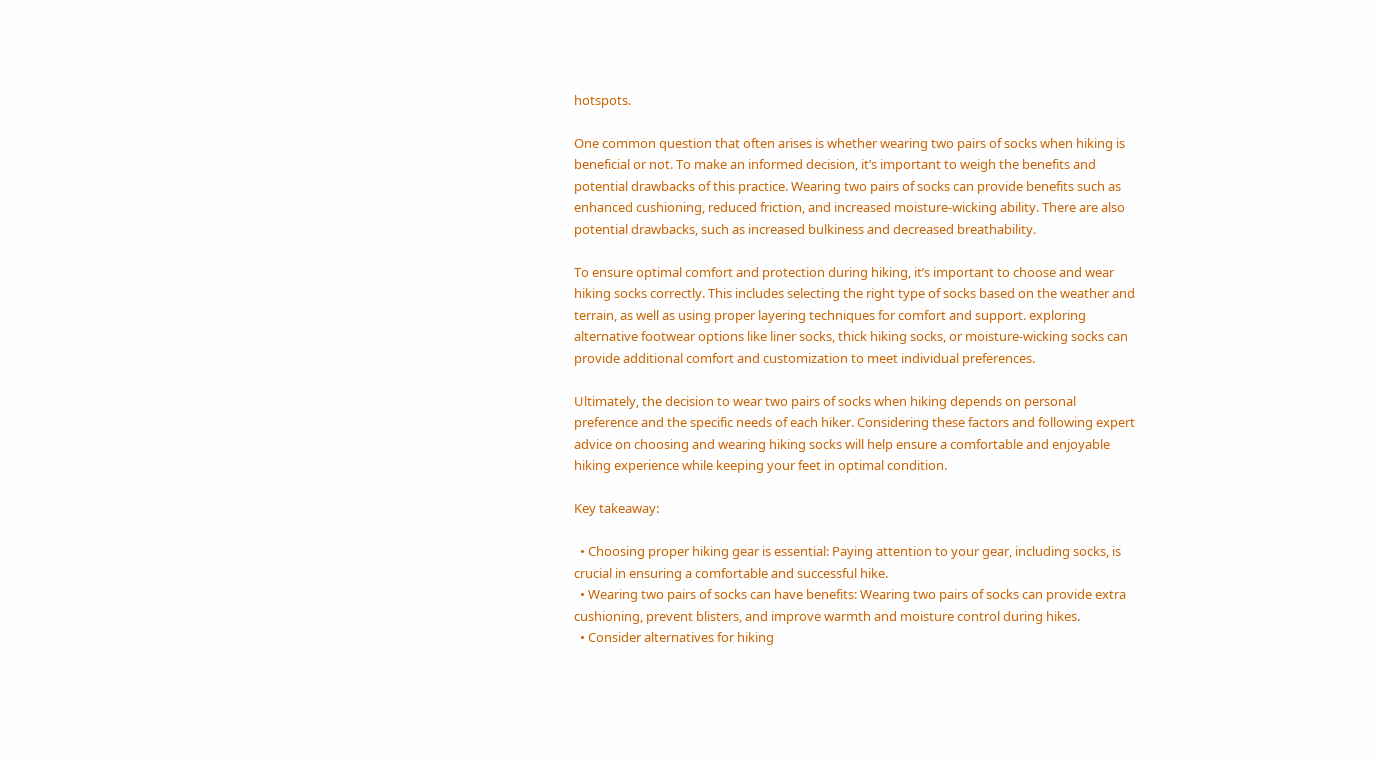hotspots.

One common question that often arises is whether wearing two pairs of socks when hiking is beneficial or not. To make an informed decision, it’s important to weigh the benefits and potential drawbacks of this practice. Wearing two pairs of socks can provide benefits such as enhanced cushioning, reduced friction, and increased moisture-wicking ability. There are also potential drawbacks, such as increased bulkiness and decreased breathability.

To ensure optimal comfort and protection during hiking, it’s important to choose and wear hiking socks correctly. This includes selecting the right type of socks based on the weather and terrain, as well as using proper layering techniques for comfort and support. exploring alternative footwear options like liner socks, thick hiking socks, or moisture-wicking socks can provide additional comfort and customization to meet individual preferences.

Ultimately, the decision to wear two pairs of socks when hiking depends on personal preference and the specific needs of each hiker. Considering these factors and following expert advice on choosing and wearing hiking socks will help ensure a comfortable and enjoyable hiking experience while keeping your feet in optimal condition.

Key takeaway:

  • Choosing proper hiking gear is essential: Paying attention to your gear, including socks, is crucial in ensuring a comfortable and successful hike.
  • Wearing two pairs of socks can have benefits: Wearing two pairs of socks can provide extra cushioning, prevent blisters, and improve warmth and moisture control during hikes.
  • Consider alternatives for hiking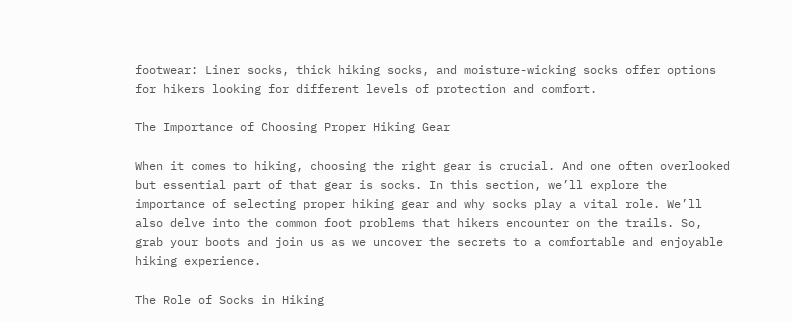footwear: Liner socks, thick hiking socks, and moisture-wicking socks offer options for hikers looking for different levels of protection and comfort.

The Importance of Choosing Proper Hiking Gear

When it comes to hiking, choosing the right gear is crucial. And one often overlooked but essential part of that gear is socks. In this section, we’ll explore the importance of selecting proper hiking gear and why socks play a vital role. We’ll also delve into the common foot problems that hikers encounter on the trails. So, grab your boots and join us as we uncover the secrets to a comfortable and enjoyable hiking experience.

The Role of Socks in Hiking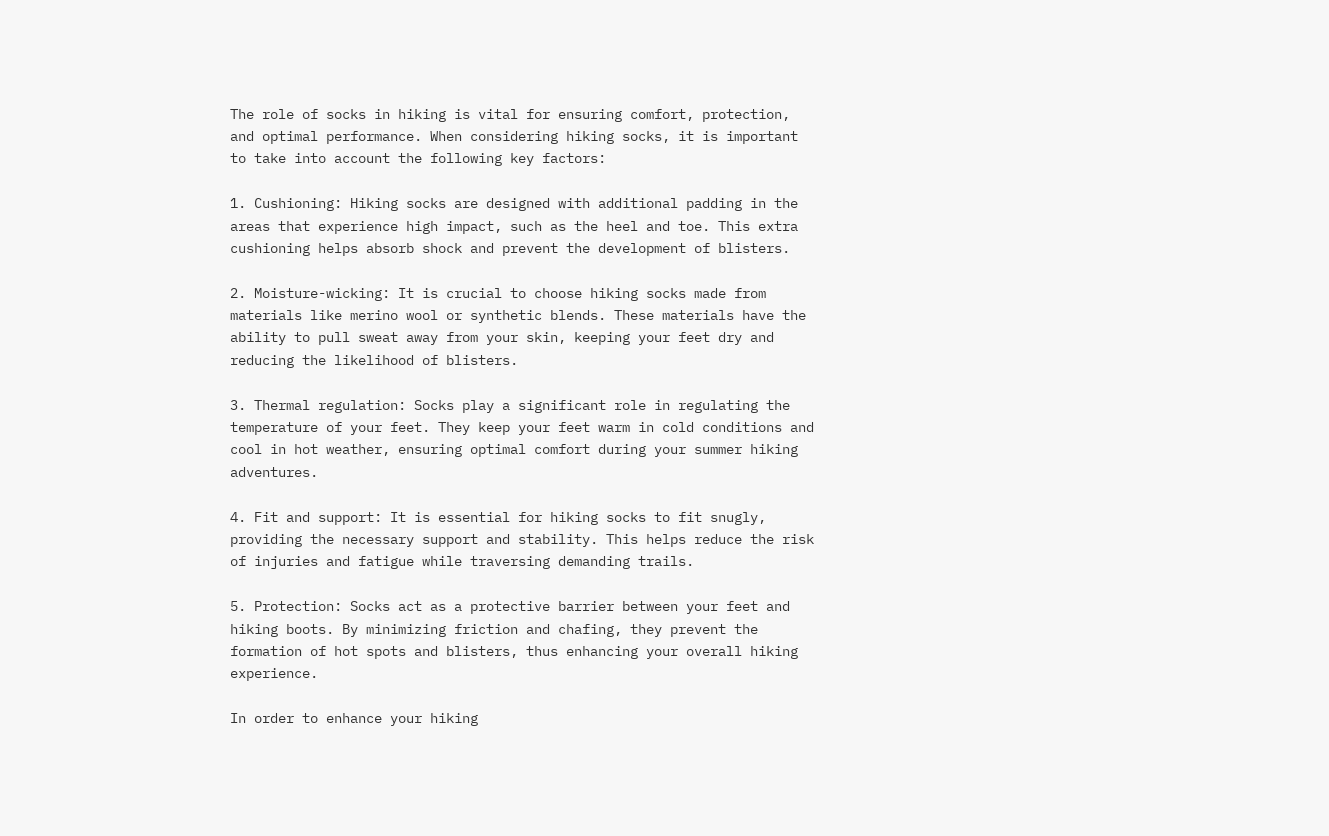The role of socks in hiking is vital for ensuring comfort, protection, and optimal performance. When considering hiking socks, it is important to take into account the following key factors:

1. Cushioning: Hiking socks are designed with additional padding in the areas that experience high impact, such as the heel and toe. This extra cushioning helps absorb shock and prevent the development of blisters.

2. Moisture-wicking: It is crucial to choose hiking socks made from materials like merino wool or synthetic blends. These materials have the ability to pull sweat away from your skin, keeping your feet dry and reducing the likelihood of blisters.

3. Thermal regulation: Socks play a significant role in regulating the temperature of your feet. They keep your feet warm in cold conditions and cool in hot weather, ensuring optimal comfort during your summer hiking adventures.

4. Fit and support: It is essential for hiking socks to fit snugly, providing the necessary support and stability. This helps reduce the risk of injuries and fatigue while traversing demanding trails.

5. Protection: Socks act as a protective barrier between your feet and hiking boots. By minimizing friction and chafing, they prevent the formation of hot spots and blisters, thus enhancing your overall hiking experience.

In order to enhance your hiking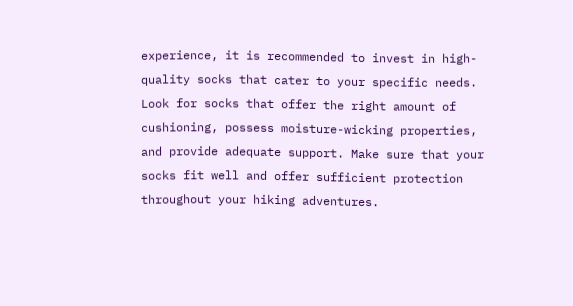experience, it is recommended to invest in high-quality socks that cater to your specific needs. Look for socks that offer the right amount of cushioning, possess moisture-wicking properties, and provide adequate support. Make sure that your socks fit well and offer sufficient protection throughout your hiking adventures.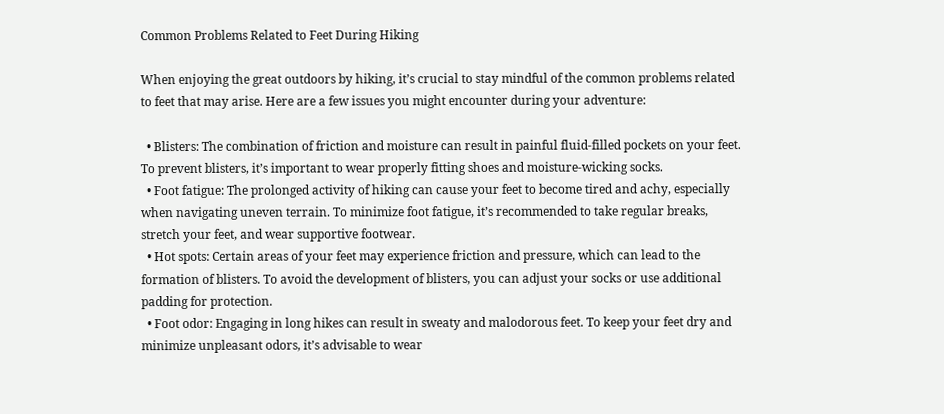Common Problems Related to Feet During Hiking

When enjoying the great outdoors by hiking, it’s crucial to stay mindful of the common problems related to feet that may arise. Here are a few issues you might encounter during your adventure:

  • Blisters: The combination of friction and moisture can result in painful fluid-filled pockets on your feet. To prevent blisters, it’s important to wear properly fitting shoes and moisture-wicking socks.
  • Foot fatigue: The prolonged activity of hiking can cause your feet to become tired and achy, especially when navigating uneven terrain. To minimize foot fatigue, it’s recommended to take regular breaks, stretch your feet, and wear supportive footwear.
  • Hot spots: Certain areas of your feet may experience friction and pressure, which can lead to the formation of blisters. To avoid the development of blisters, you can adjust your socks or use additional padding for protection.
  • Foot odor: Engaging in long hikes can result in sweaty and malodorous feet. To keep your feet dry and minimize unpleasant odors, it’s advisable to wear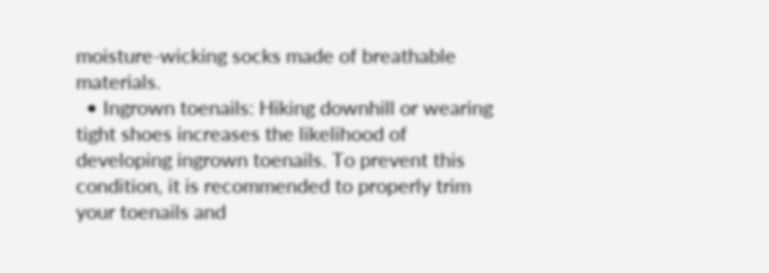moisture-wicking socks made of breathable materials.
  • Ingrown toenails: Hiking downhill or wearing tight shoes increases the likelihood of developing ingrown toenails. To prevent this condition, it is recommended to properly trim your toenails and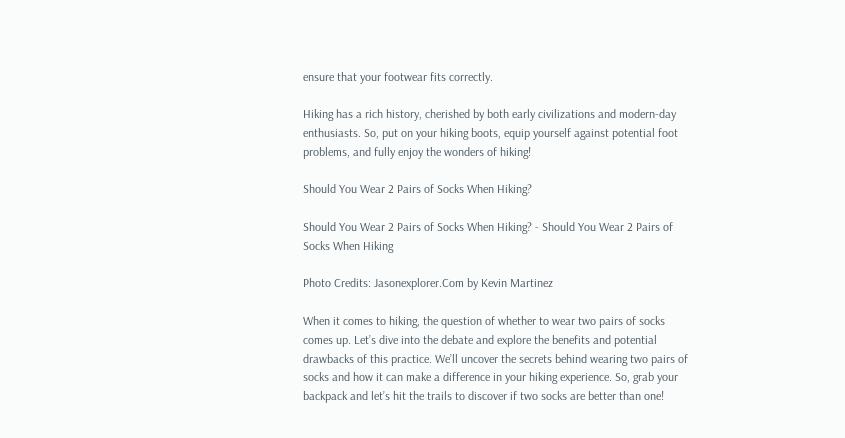ensure that your footwear fits correctly.

Hiking has a rich history, cherished by both early civilizations and modern-day enthusiasts. So, put on your hiking boots, equip yourself against potential foot problems, and fully enjoy the wonders of hiking!

Should You Wear 2 Pairs of Socks When Hiking?

Should You Wear 2 Pairs of Socks When Hiking? - Should You Wear 2 Pairs of Socks When Hiking

Photo Credits: Jasonexplorer.Com by Kevin Martinez

When it comes to hiking, the question of whether to wear two pairs of socks comes up. Let’s dive into the debate and explore the benefits and potential drawbacks of this practice. We’ll uncover the secrets behind wearing two pairs of socks and how it can make a difference in your hiking experience. So, grab your backpack and let’s hit the trails to discover if two socks are better than one!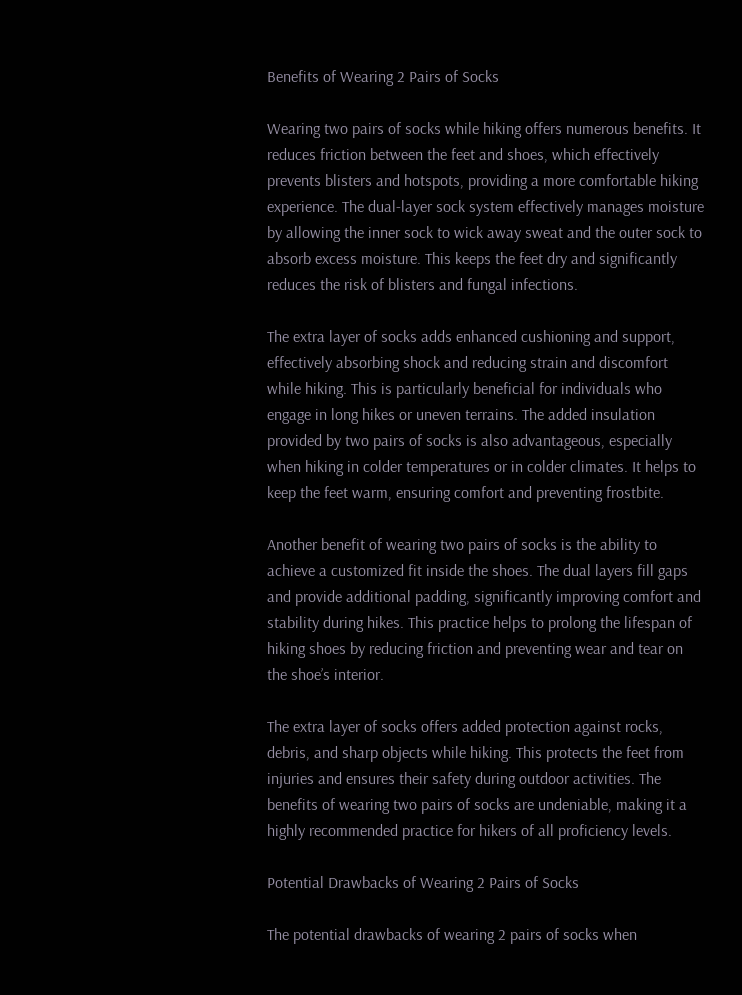Benefits of Wearing 2 Pairs of Socks

Wearing two pairs of socks while hiking offers numerous benefits. It reduces friction between the feet and shoes, which effectively prevents blisters and hotspots, providing a more comfortable hiking experience. The dual-layer sock system effectively manages moisture by allowing the inner sock to wick away sweat and the outer sock to absorb excess moisture. This keeps the feet dry and significantly reduces the risk of blisters and fungal infections.

The extra layer of socks adds enhanced cushioning and support, effectively absorbing shock and reducing strain and discomfort while hiking. This is particularly beneficial for individuals who engage in long hikes or uneven terrains. The added insulation provided by two pairs of socks is also advantageous, especially when hiking in colder temperatures or in colder climates. It helps to keep the feet warm, ensuring comfort and preventing frostbite.

Another benefit of wearing two pairs of socks is the ability to achieve a customized fit inside the shoes. The dual layers fill gaps and provide additional padding, significantly improving comfort and stability during hikes. This practice helps to prolong the lifespan of hiking shoes by reducing friction and preventing wear and tear on the shoe’s interior.

The extra layer of socks offers added protection against rocks, debris, and sharp objects while hiking. This protects the feet from injuries and ensures their safety during outdoor activities. The benefits of wearing two pairs of socks are undeniable, making it a highly recommended practice for hikers of all proficiency levels.

Potential Drawbacks of Wearing 2 Pairs of Socks

The potential drawbacks of wearing 2 pairs of socks when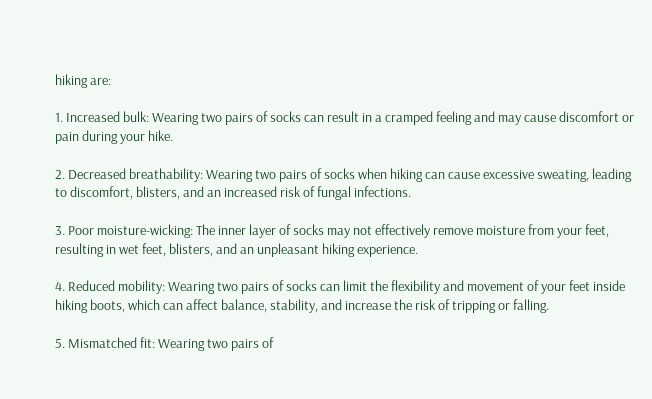hiking are:

1. Increased bulk: Wearing two pairs of socks can result in a cramped feeling and may cause discomfort or pain during your hike.

2. Decreased breathability: Wearing two pairs of socks when hiking can cause excessive sweating, leading to discomfort, blisters, and an increased risk of fungal infections.

3. Poor moisture-wicking: The inner layer of socks may not effectively remove moisture from your feet, resulting in wet feet, blisters, and an unpleasant hiking experience.

4. Reduced mobility: Wearing two pairs of socks can limit the flexibility and movement of your feet inside hiking boots, which can affect balance, stability, and increase the risk of tripping or falling.

5. Mismatched fit: Wearing two pairs of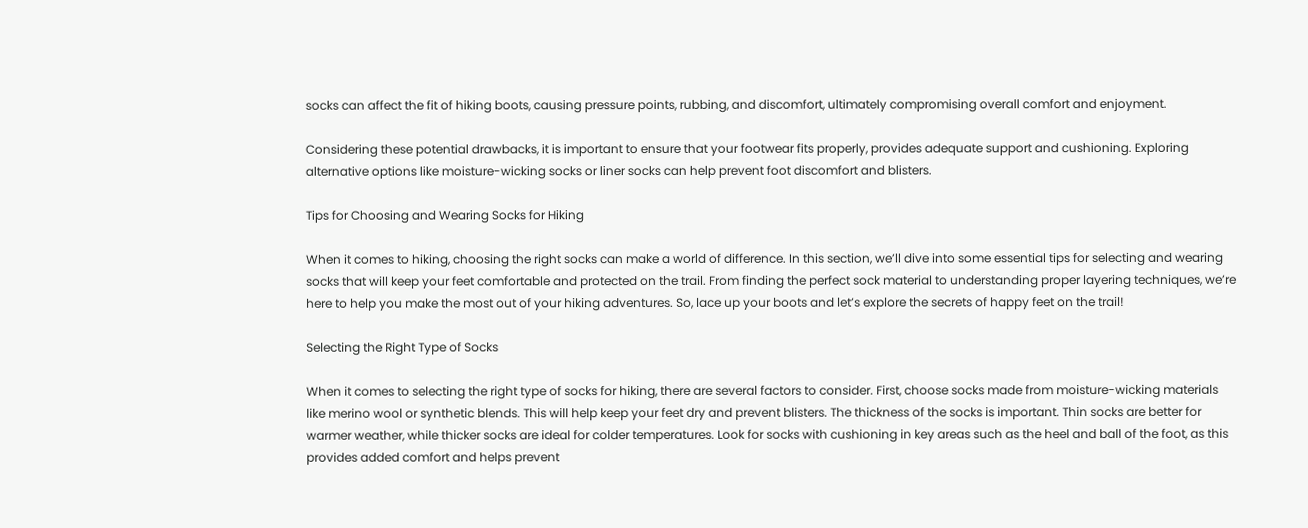socks can affect the fit of hiking boots, causing pressure points, rubbing, and discomfort, ultimately compromising overall comfort and enjoyment.

Considering these potential drawbacks, it is important to ensure that your footwear fits properly, provides adequate support and cushioning. Exploring alternative options like moisture-wicking socks or liner socks can help prevent foot discomfort and blisters.

Tips for Choosing and Wearing Socks for Hiking

When it comes to hiking, choosing the right socks can make a world of difference. In this section, we’ll dive into some essential tips for selecting and wearing socks that will keep your feet comfortable and protected on the trail. From finding the perfect sock material to understanding proper layering techniques, we’re here to help you make the most out of your hiking adventures. So, lace up your boots and let’s explore the secrets of happy feet on the trail!

Selecting the Right Type of Socks

When it comes to selecting the right type of socks for hiking, there are several factors to consider. First, choose socks made from moisture-wicking materials like merino wool or synthetic blends. This will help keep your feet dry and prevent blisters. The thickness of the socks is important. Thin socks are better for warmer weather, while thicker socks are ideal for colder temperatures. Look for socks with cushioning in key areas such as the heel and ball of the foot, as this provides added comfort and helps prevent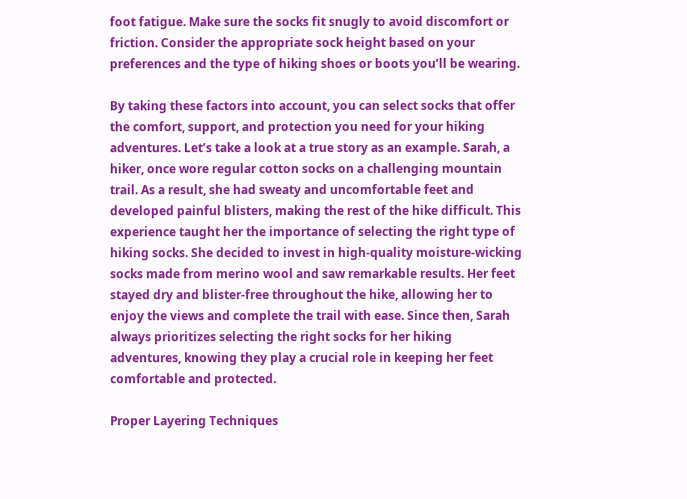foot fatigue. Make sure the socks fit snugly to avoid discomfort or friction. Consider the appropriate sock height based on your preferences and the type of hiking shoes or boots you’ll be wearing.

By taking these factors into account, you can select socks that offer the comfort, support, and protection you need for your hiking adventures. Let’s take a look at a true story as an example. Sarah, a hiker, once wore regular cotton socks on a challenging mountain trail. As a result, she had sweaty and uncomfortable feet and developed painful blisters, making the rest of the hike difficult. This experience taught her the importance of selecting the right type of hiking socks. She decided to invest in high-quality moisture-wicking socks made from merino wool and saw remarkable results. Her feet stayed dry and blister-free throughout the hike, allowing her to enjoy the views and complete the trail with ease. Since then, Sarah always prioritizes selecting the right socks for her hiking adventures, knowing they play a crucial role in keeping her feet comfortable and protected.

Proper Layering Techniques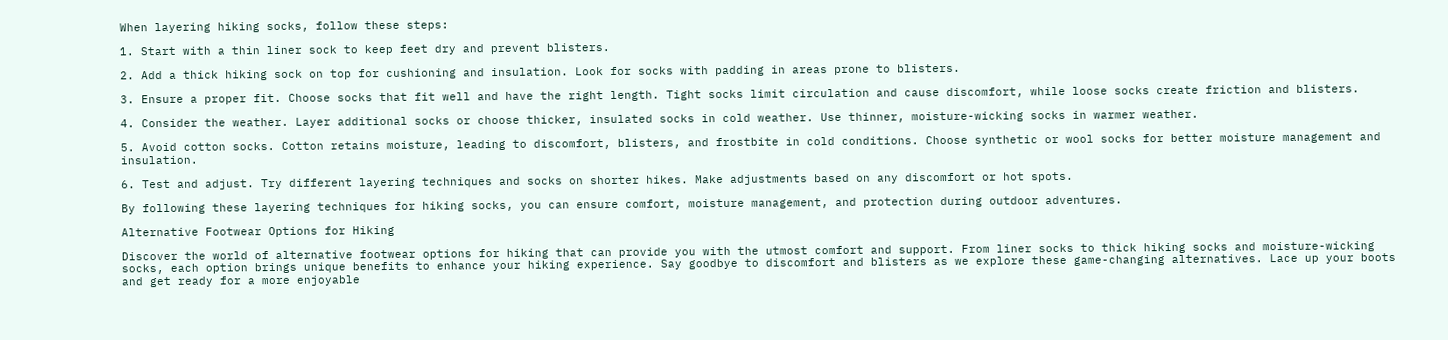When layering hiking socks, follow these steps:

1. Start with a thin liner sock to keep feet dry and prevent blisters.

2. Add a thick hiking sock on top for cushioning and insulation. Look for socks with padding in areas prone to blisters.

3. Ensure a proper fit. Choose socks that fit well and have the right length. Tight socks limit circulation and cause discomfort, while loose socks create friction and blisters.

4. Consider the weather. Layer additional socks or choose thicker, insulated socks in cold weather. Use thinner, moisture-wicking socks in warmer weather.

5. Avoid cotton socks. Cotton retains moisture, leading to discomfort, blisters, and frostbite in cold conditions. Choose synthetic or wool socks for better moisture management and insulation.

6. Test and adjust. Try different layering techniques and socks on shorter hikes. Make adjustments based on any discomfort or hot spots.

By following these layering techniques for hiking socks, you can ensure comfort, moisture management, and protection during outdoor adventures.

Alternative Footwear Options for Hiking

Discover the world of alternative footwear options for hiking that can provide you with the utmost comfort and support. From liner socks to thick hiking socks and moisture-wicking socks, each option brings unique benefits to enhance your hiking experience. Say goodbye to discomfort and blisters as we explore these game-changing alternatives. Lace up your boots and get ready for a more enjoyable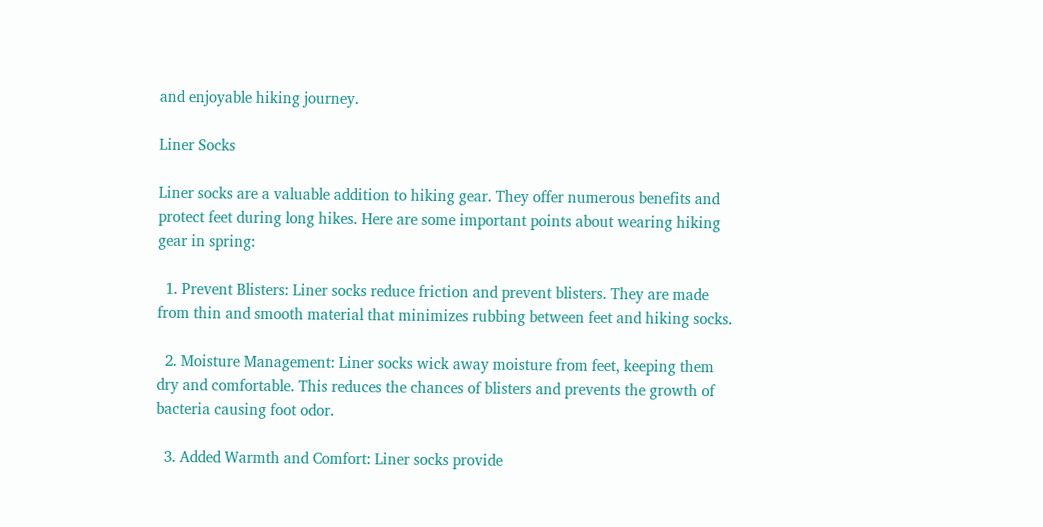and enjoyable hiking journey.

Liner Socks

Liner socks are a valuable addition to hiking gear. They offer numerous benefits and protect feet during long hikes. Here are some important points about wearing hiking gear in spring:

  1. Prevent Blisters: Liner socks reduce friction and prevent blisters. They are made from thin and smooth material that minimizes rubbing between feet and hiking socks.

  2. Moisture Management: Liner socks wick away moisture from feet, keeping them dry and comfortable. This reduces the chances of blisters and prevents the growth of bacteria causing foot odor.

  3. Added Warmth and Comfort: Liner socks provide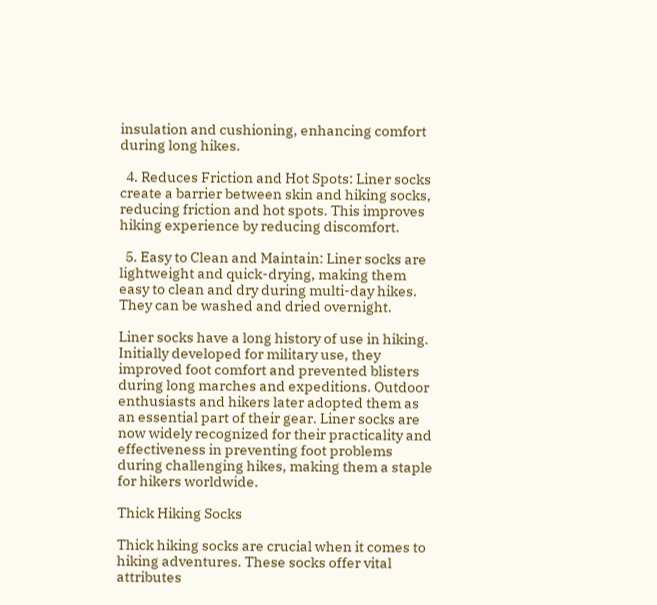insulation and cushioning, enhancing comfort during long hikes.

  4. Reduces Friction and Hot Spots: Liner socks create a barrier between skin and hiking socks, reducing friction and hot spots. This improves hiking experience by reducing discomfort.

  5. Easy to Clean and Maintain: Liner socks are lightweight and quick-drying, making them easy to clean and dry during multi-day hikes. They can be washed and dried overnight.

Liner socks have a long history of use in hiking. Initially developed for military use, they improved foot comfort and prevented blisters during long marches and expeditions. Outdoor enthusiasts and hikers later adopted them as an essential part of their gear. Liner socks are now widely recognized for their practicality and effectiveness in preventing foot problems during challenging hikes, making them a staple for hikers worldwide.

Thick Hiking Socks

Thick hiking socks are crucial when it comes to hiking adventures. These socks offer vital attributes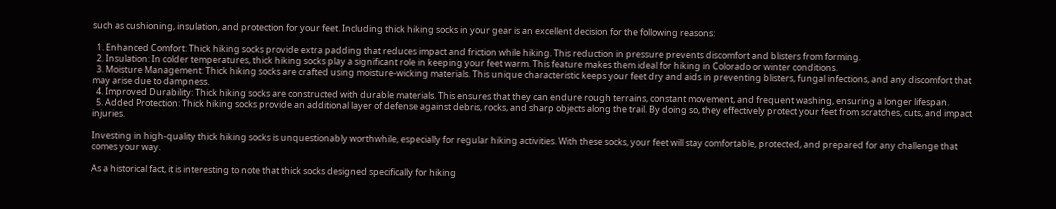such as cushioning, insulation, and protection for your feet. Including thick hiking socks in your gear is an excellent decision for the following reasons:

  1. Enhanced Comfort: Thick hiking socks provide extra padding that reduces impact and friction while hiking. This reduction in pressure prevents discomfort and blisters from forming.
  2. Insulation: In colder temperatures, thick hiking socks play a significant role in keeping your feet warm. This feature makes them ideal for hiking in Colorado or winter conditions.
  3. Moisture Management: Thick hiking socks are crafted using moisture-wicking materials. This unique characteristic keeps your feet dry and aids in preventing blisters, fungal infections, and any discomfort that may arise due to dampness.
  4. Improved Durability: Thick hiking socks are constructed with durable materials. This ensures that they can endure rough terrains, constant movement, and frequent washing, ensuring a longer lifespan.
  5. Added Protection: Thick hiking socks provide an additional layer of defense against debris, rocks, and sharp objects along the trail. By doing so, they effectively protect your feet from scratches, cuts, and impact injuries.

Investing in high-quality thick hiking socks is unquestionably worthwhile, especially for regular hiking activities. With these socks, your feet will stay comfortable, protected, and prepared for any challenge that comes your way.

As a historical fact, it is interesting to note that thick socks designed specifically for hiking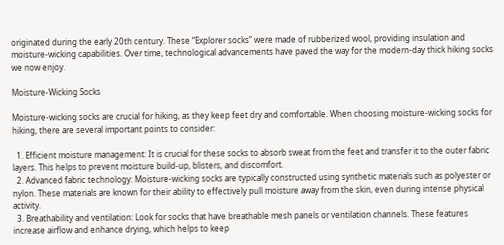originated during the early 20th century. These “Explorer socks” were made of rubberized wool, providing insulation and moisture-wicking capabilities. Over time, technological advancements have paved the way for the modern-day thick hiking socks we now enjoy.

Moisture-Wicking Socks

Moisture-wicking socks are crucial for hiking, as they keep feet dry and comfortable. When choosing moisture-wicking socks for hiking, there are several important points to consider:

  1. Efficient moisture management: It is crucial for these socks to absorb sweat from the feet and transfer it to the outer fabric layers. This helps to prevent moisture build-up, blisters, and discomfort.
  2. Advanced fabric technology: Moisture-wicking socks are typically constructed using synthetic materials such as polyester or nylon. These materials are known for their ability to effectively pull moisture away from the skin, even during intense physical activity.
  3. Breathability and ventilation: Look for socks that have breathable mesh panels or ventilation channels. These features increase airflow and enhance drying, which helps to keep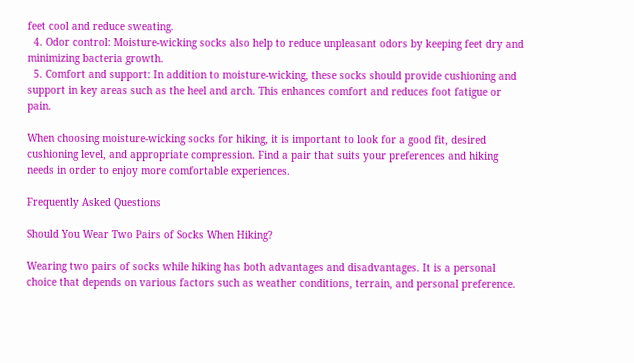feet cool and reduce sweating.
  4. Odor control: Moisture-wicking socks also help to reduce unpleasant odors by keeping feet dry and minimizing bacteria growth.
  5. Comfort and support: In addition to moisture-wicking, these socks should provide cushioning and support in key areas such as the heel and arch. This enhances comfort and reduces foot fatigue or pain.

When choosing moisture-wicking socks for hiking, it is important to look for a good fit, desired cushioning level, and appropriate compression. Find a pair that suits your preferences and hiking needs in order to enjoy more comfortable experiences.

Frequently Asked Questions

Should You Wear Two Pairs of Socks When Hiking?

Wearing two pairs of socks while hiking has both advantages and disadvantages. It is a personal choice that depends on various factors such as weather conditions, terrain, and personal preference.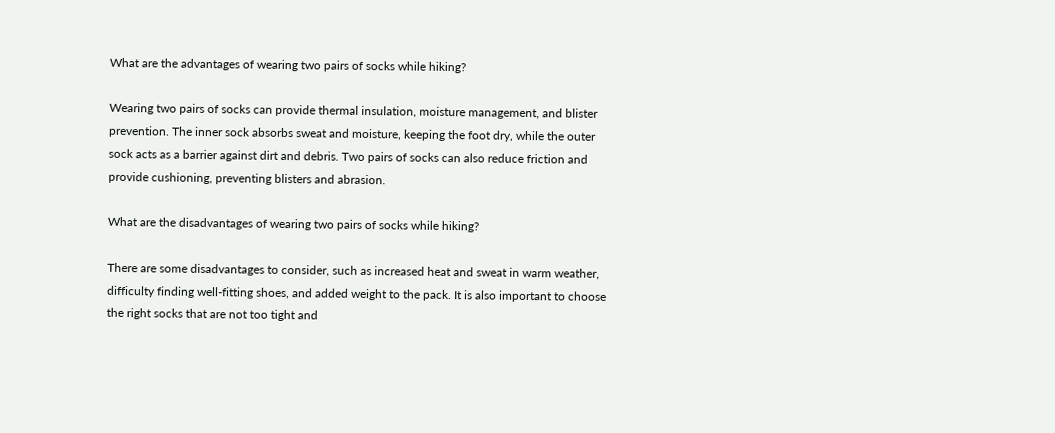What are the advantages of wearing two pairs of socks while hiking?

Wearing two pairs of socks can provide thermal insulation, moisture management, and blister prevention. The inner sock absorbs sweat and moisture, keeping the foot dry, while the outer sock acts as a barrier against dirt and debris. Two pairs of socks can also reduce friction and provide cushioning, preventing blisters and abrasion.

What are the disadvantages of wearing two pairs of socks while hiking?

There are some disadvantages to consider, such as increased heat and sweat in warm weather, difficulty finding well-fitting shoes, and added weight to the pack. It is also important to choose the right socks that are not too tight and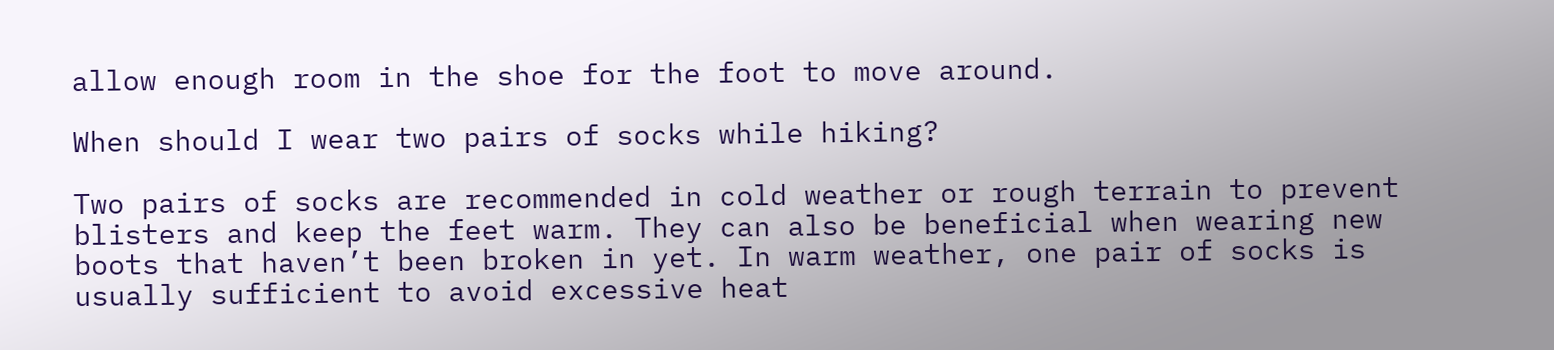allow enough room in the shoe for the foot to move around.

When should I wear two pairs of socks while hiking?

Two pairs of socks are recommended in cold weather or rough terrain to prevent blisters and keep the feet warm. They can also be beneficial when wearing new boots that haven’t been broken in yet. In warm weather, one pair of socks is usually sufficient to avoid excessive heat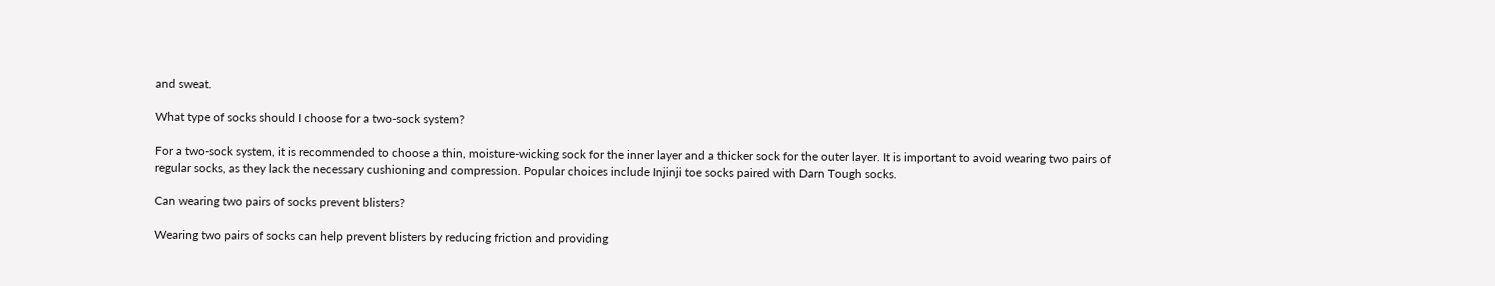and sweat.

What type of socks should I choose for a two-sock system?

For a two-sock system, it is recommended to choose a thin, moisture-wicking sock for the inner layer and a thicker sock for the outer layer. It is important to avoid wearing two pairs of regular socks, as they lack the necessary cushioning and compression. Popular choices include Injinji toe socks paired with Darn Tough socks.

Can wearing two pairs of socks prevent blisters?

Wearing two pairs of socks can help prevent blisters by reducing friction and providing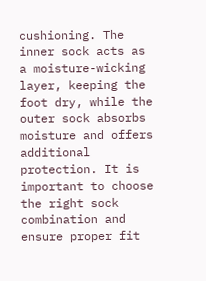cushioning. The inner sock acts as a moisture-wicking layer, keeping the foot dry, while the outer sock absorbs moisture and offers additional protection. It is important to choose the right sock combination and ensure proper fit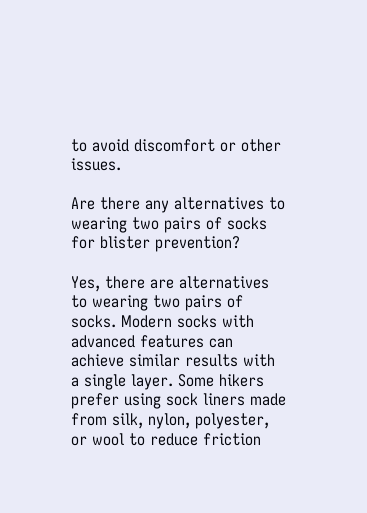to avoid discomfort or other issues.

Are there any alternatives to wearing two pairs of socks for blister prevention?

Yes, there are alternatives to wearing two pairs of socks. Modern socks with advanced features can achieve similar results with a single layer. Some hikers prefer using sock liners made from silk, nylon, polyester, or wool to reduce friction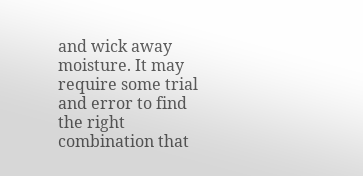and wick away moisture. It may require some trial and error to find the right combination that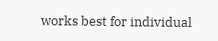works best for individual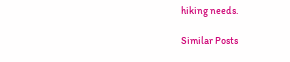hiking needs.

Similar Posts